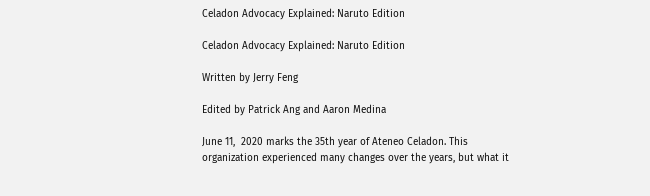Celadon Advocacy Explained: Naruto Edition

Celadon Advocacy Explained: Naruto Edition

Written by Jerry Feng

Edited by Patrick Ang and Aaron Medina

June 11,  2020 marks the 35th year of Ateneo Celadon. This organization experienced many changes over the years, but what it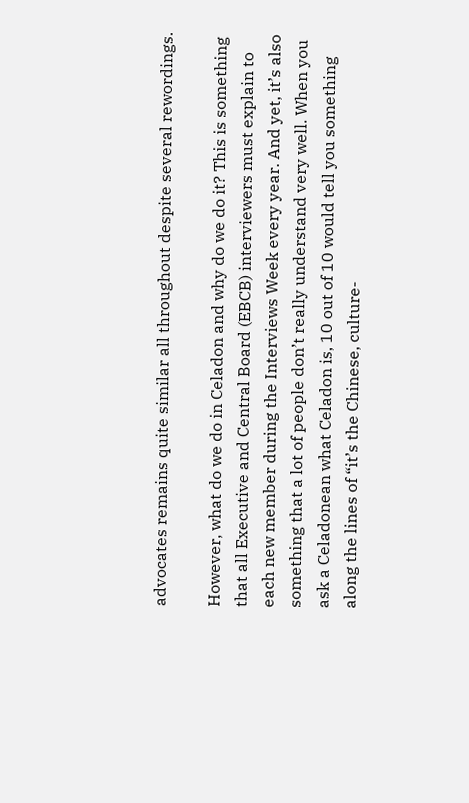advocates remains quite similar all throughout despite several rewordings.

However, what do we do in Celadon and why do we do it? This is something that all Executive and Central Board (EBCB) interviewers must explain to each new member during the Interviews Week every year. And yet, it’s also something that a lot of people don’t really understand very well. When you ask a Celadonean what Celadon is, 10 out of 10 would tell you something along the lines of “it’s the Chinese, culture-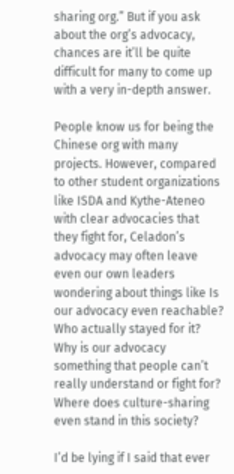sharing org.” But if you ask about the org’s advocacy, chances are it’ll be quite difficult for many to come up with a very in-depth answer.

People know us for being the Chinese org with many projects. However, compared to other student organizations like ISDA and Kythe-Ateneo with clear advocacies that they fight for, Celadon’s advocacy may often leave even our own leaders wondering about things like Is our advocacy even reachable? Who actually stayed for it? Why is our advocacy something that people can’t really understand or fight for? Where does culture-sharing even stand in this society?

I’d be lying if I said that ever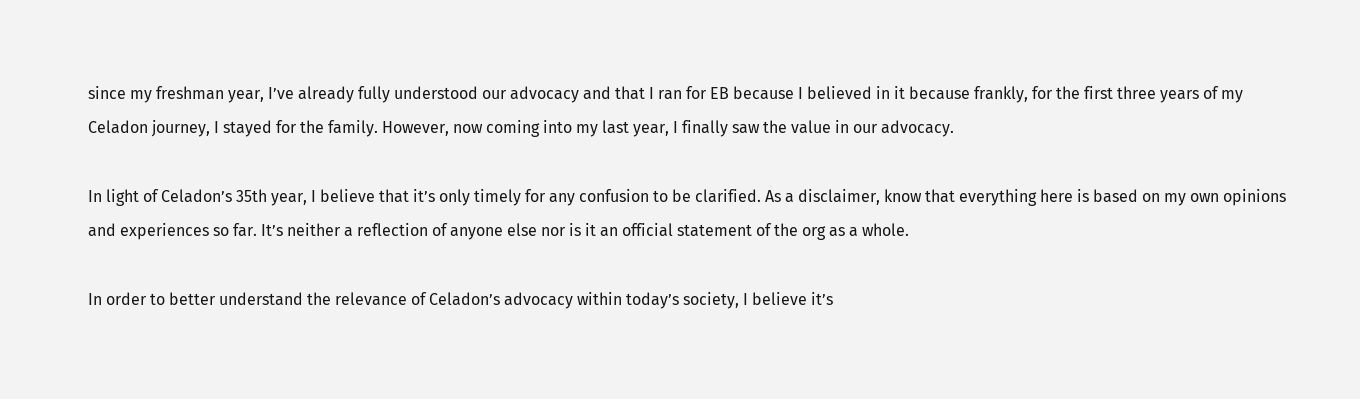since my freshman year, I’ve already fully understood our advocacy and that I ran for EB because I believed in it because frankly, for the first three years of my Celadon journey, I stayed for the family. However, now coming into my last year, I finally saw the value in our advocacy.

In light of Celadon’s 35th year, I believe that it’s only timely for any confusion to be clarified. As a disclaimer, know that everything here is based on my own opinions and experiences so far. It’s neither a reflection of anyone else nor is it an official statement of the org as a whole.

In order to better understand the relevance of Celadon’s advocacy within today’s society, I believe it’s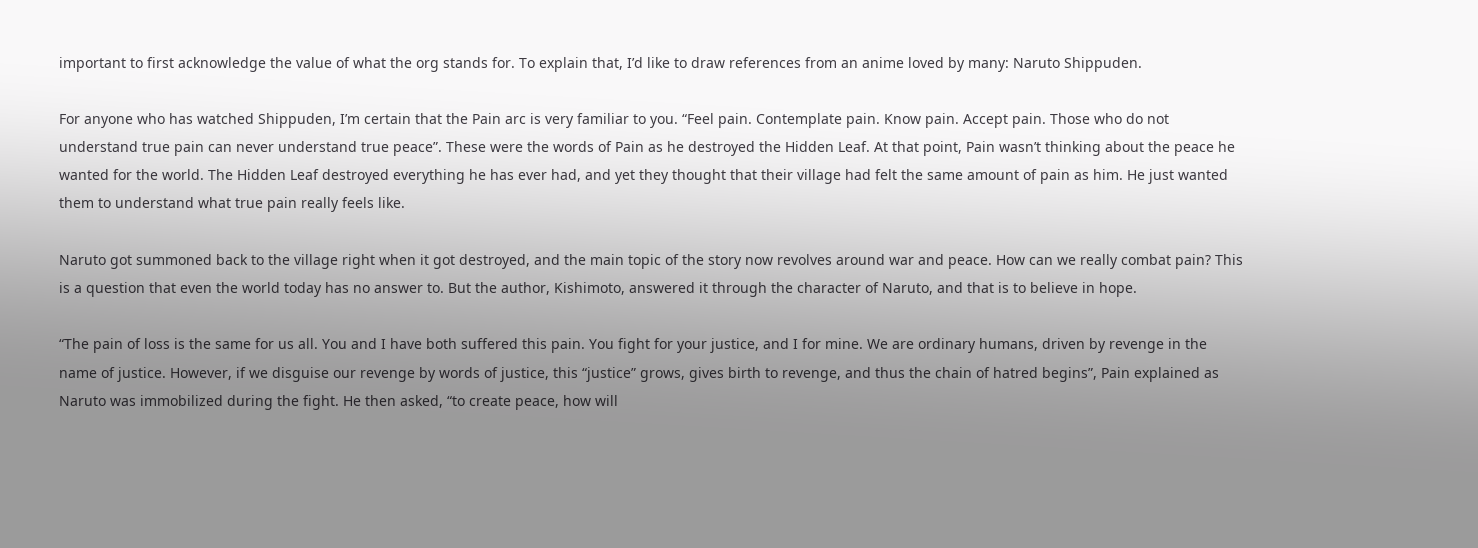important to first acknowledge the value of what the org stands for. To explain that, I’d like to draw references from an anime loved by many: Naruto Shippuden.

For anyone who has watched Shippuden, I’m certain that the Pain arc is very familiar to you. “Feel pain. Contemplate pain. Know pain. Accept pain. Those who do not understand true pain can never understand true peace”. These were the words of Pain as he destroyed the Hidden Leaf. At that point, Pain wasn’t thinking about the peace he wanted for the world. The Hidden Leaf destroyed everything he has ever had, and yet they thought that their village had felt the same amount of pain as him. He just wanted them to understand what true pain really feels like.

Naruto got summoned back to the village right when it got destroyed, and the main topic of the story now revolves around war and peace. How can we really combat pain? This is a question that even the world today has no answer to. But the author, Kishimoto, answered it through the character of Naruto, and that is to believe in hope.

“The pain of loss is the same for us all. You and I have both suffered this pain. You fight for your justice, and I for mine. We are ordinary humans, driven by revenge in the name of justice. However, if we disguise our revenge by words of justice, this “justice” grows, gives birth to revenge, and thus the chain of hatred begins”, Pain explained as Naruto was immobilized during the fight. He then asked, “to create peace, how will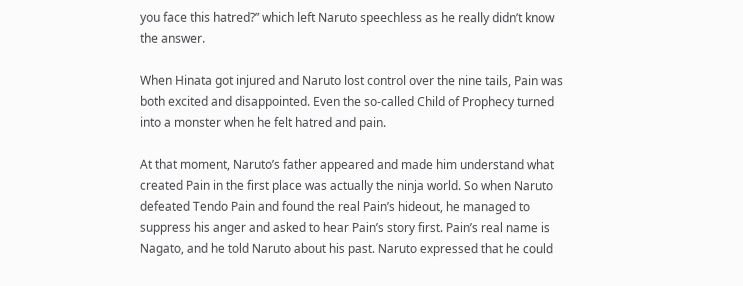you face this hatred?” which left Naruto speechless as he really didn’t know the answer.

When Hinata got injured and Naruto lost control over the nine tails, Pain was both excited and disappointed. Even the so-called Child of Prophecy turned into a monster when he felt hatred and pain.

At that moment, Naruto’s father appeared and made him understand what created Pain in the first place was actually the ninja world. So when Naruto defeated Tendo Pain and found the real Pain’s hideout, he managed to suppress his anger and asked to hear Pain’s story first. Pain’s real name is Nagato, and he told Naruto about his past. Naruto expressed that he could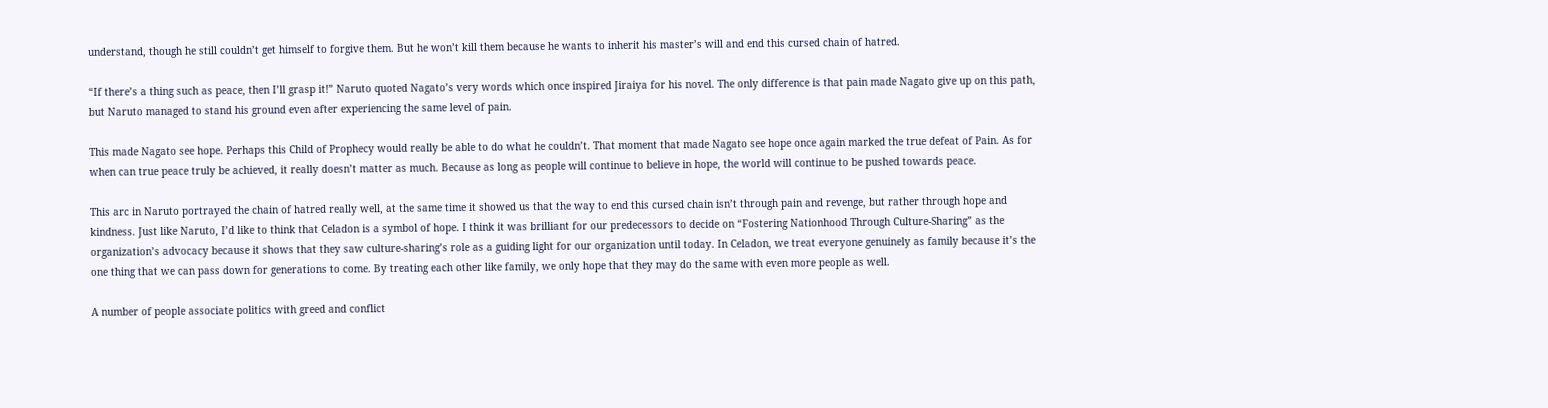understand, though he still couldn’t get himself to forgive them. But he won’t kill them because he wants to inherit his master’s will and end this cursed chain of hatred.

“If there’s a thing such as peace, then I’ll grasp it!” Naruto quoted Nagato’s very words which once inspired Jiraiya for his novel. The only difference is that pain made Nagato give up on this path, but Naruto managed to stand his ground even after experiencing the same level of pain.

This made Nagato see hope. Perhaps this Child of Prophecy would really be able to do what he couldn’t. That moment that made Nagato see hope once again marked the true defeat of Pain. As for when can true peace truly be achieved, it really doesn’t matter as much. Because as long as people will continue to believe in hope, the world will continue to be pushed towards peace.

This arc in Naruto portrayed the chain of hatred really well, at the same time it showed us that the way to end this cursed chain isn’t through pain and revenge, but rather through hope and kindness. Just like Naruto, I’d like to think that Celadon is a symbol of hope. I think it was brilliant for our predecessors to decide on “Fostering Nationhood Through Culture-Sharing” as the organization’s advocacy because it shows that they saw culture-sharing’s role as a guiding light for our organization until today. In Celadon, we treat everyone genuinely as family because it’s the one thing that we can pass down for generations to come. By treating each other like family, we only hope that they may do the same with even more people as well.

A number of people associate politics with greed and conflict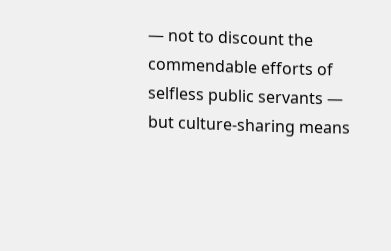— not to discount the commendable efforts of selfless public servants — but culture-sharing means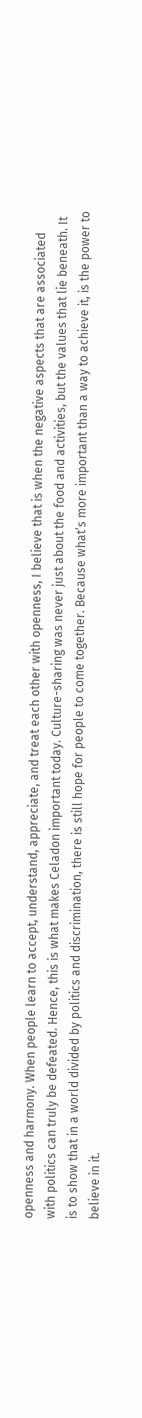openness and harmony. When people learn to accept, understand, appreciate, and treat each other with openness, I believe that is when the negative aspects that are associated with politics can truly be defeated. Hence, this is what makes Celadon important today. Culture-sharing was never just about the food and activities, but the values that lie beneath. It is to show that in a world divided by politics and discrimination, there is still hope for people to come together. Because what’s more important than a way to achieve it, is the power to believe in it.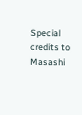Special credits to Masashi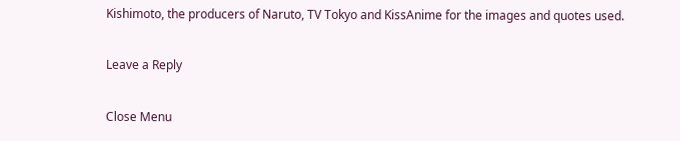Kishimoto, the producers of Naruto, TV Tokyo and KissAnime for the images and quotes used.

Leave a Reply

Close Menu